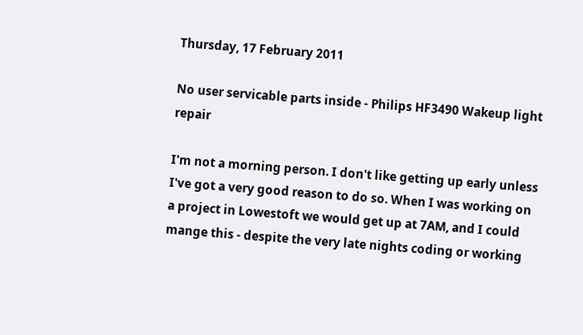Thursday, 17 February 2011

No user servicable parts inside - Philips HF3490 Wakeup light repair

I'm not a morning person. I don't like getting up early unless I've got a very good reason to do so. When I was working on a project in Lowestoft we would get up at 7AM, and I could mange this - despite the very late nights coding or working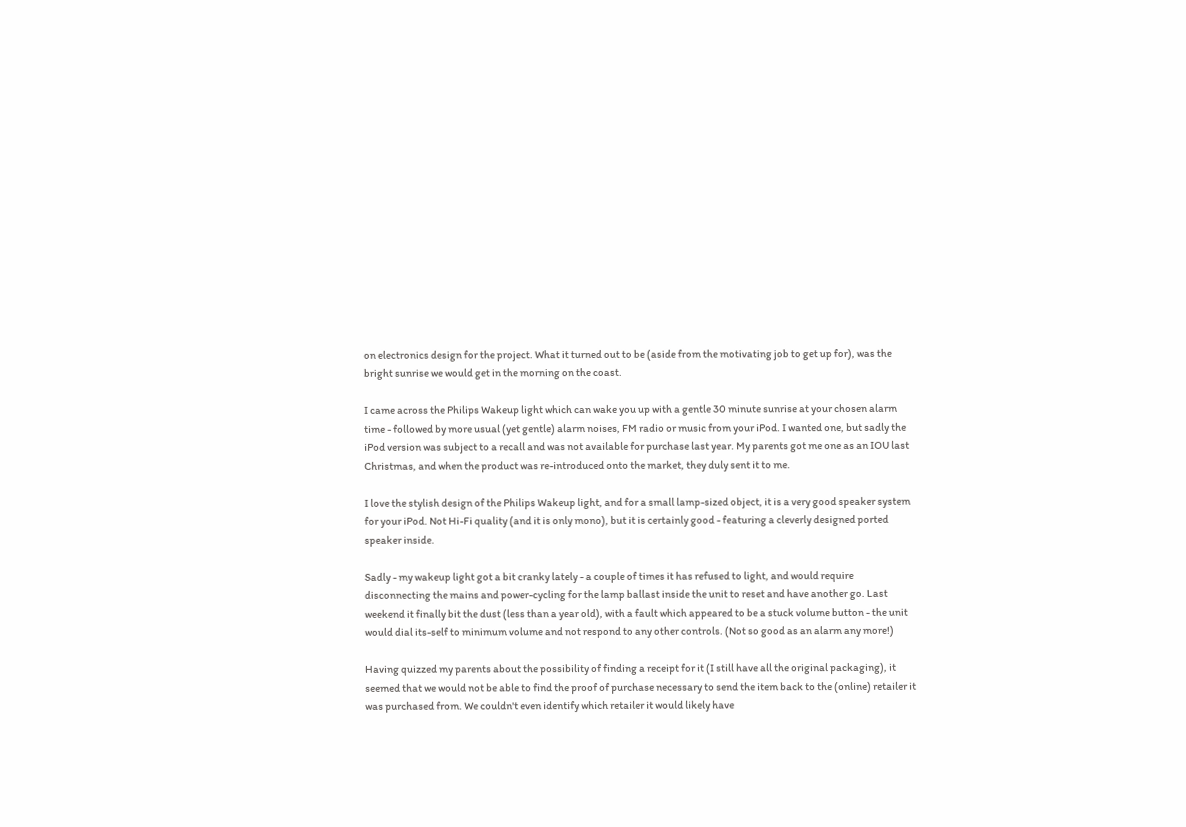on electronics design for the project. What it turned out to be (aside from the motivating job to get up for), was the bright sunrise we would get in the morning on the coast.

I came across the Philips Wakeup light which can wake you up with a gentle 30 minute sunrise at your chosen alarm time - followed by more usual (yet gentle) alarm noises, FM radio or music from your iPod. I wanted one, but sadly the iPod version was subject to a recall and was not available for purchase last year. My parents got me one as an IOU last Christmas, and when the product was re-introduced onto the market, they duly sent it to me.

I love the stylish design of the Philips Wakeup light, and for a small lamp-sized object, it is a very good speaker system for your iPod. Not Hi-Fi quality (and it is only mono), but it is certainly good - featuring a cleverly designed ported speaker inside.

Sadly - my wakeup light got a bit cranky lately - a couple of times it has refused to light, and would require disconnecting the mains and power-cycling for the lamp ballast inside the unit to reset and have another go. Last weekend it finally bit the dust (less than a year old), with a fault which appeared to be a stuck volume button - the unit would dial its-self to minimum volume and not respond to any other controls. (Not so good as an alarm any more!)

Having quizzed my parents about the possibility of finding a receipt for it (I still have all the original packaging), it seemed that we would not be able to find the proof of purchase necessary to send the item back to the (online) retailer it was purchased from. We couldn't even identify which retailer it would likely have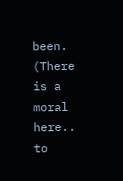been. (There is a moral here.. to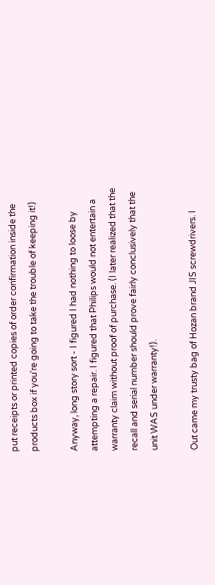put receipts or printed copies of order confirmation inside the products box if you're going to take the trouble of keeping it!)

Anyway, long story sort - I figured I had nothing to loose by attempting a repair. I figured that Philips would not entertain a warranty claim without proof of purchase. (I later realized that the recall and serial number should prove fairly conclusively that the unit WAS under warranty!).

Out came my trusty bag of Hozan brand JIS screwdrivers. I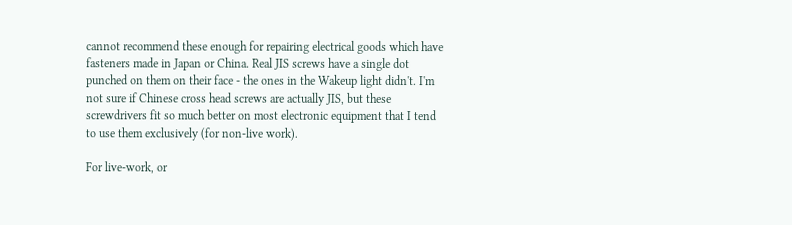cannot recommend these enough for repairing electrical goods which have fasteners made in Japan or China. Real JIS screws have a single dot punched on them on their face - the ones in the Wakeup light didn't. I'm not sure if Chinese cross head screws are actually JIS, but these screwdrivers fit so much better on most electronic equipment that I tend to use them exclusively (for non-live work).

For live-work, or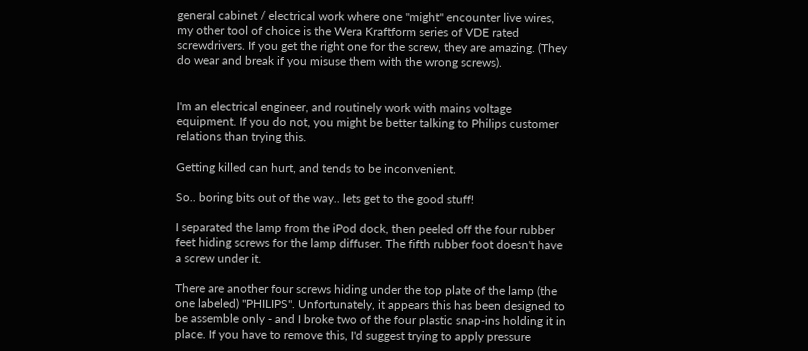general cabinet / electrical work where one "might" encounter live wires, my other tool of choice is the Wera Kraftform series of VDE rated screwdrivers. If you get the right one for the screw, they are amazing. (They do wear and break if you misuse them with the wrong screws).


I'm an electrical engineer, and routinely work with mains voltage equipment. If you do not, you might be better talking to Philips customer relations than trying this.

Getting killed can hurt, and tends to be inconvenient.

So.. boring bits out of the way.. lets get to the good stuff!

I separated the lamp from the iPod dock, then peeled off the four rubber feet hiding screws for the lamp diffuser. The fifth rubber foot doesn't have a screw under it.

There are another four screws hiding under the top plate of the lamp (the one labeled) "PHILIPS". Unfortunately, it appears this has been designed to be assemble only - and I broke two of the four plastic snap-ins holding it in place. If you have to remove this, I'd suggest trying to apply pressure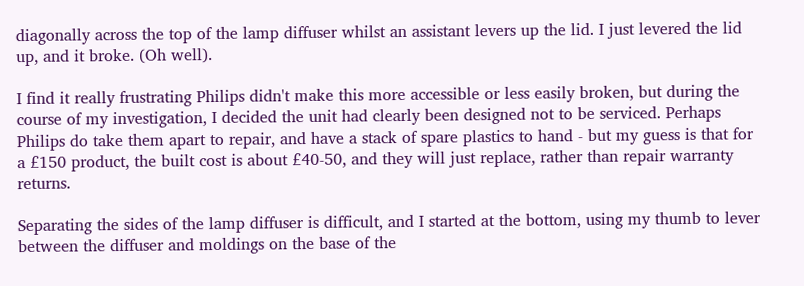diagonally across the top of the lamp diffuser whilst an assistant levers up the lid. I just levered the lid up, and it broke. (Oh well).

I find it really frustrating Philips didn't make this more accessible or less easily broken, but during the course of my investigation, I decided the unit had clearly been designed not to be serviced. Perhaps Philips do take them apart to repair, and have a stack of spare plastics to hand - but my guess is that for a £150 product, the built cost is about £40-50, and they will just replace, rather than repair warranty returns.

Separating the sides of the lamp diffuser is difficult, and I started at the bottom, using my thumb to lever between the diffuser and moldings on the base of the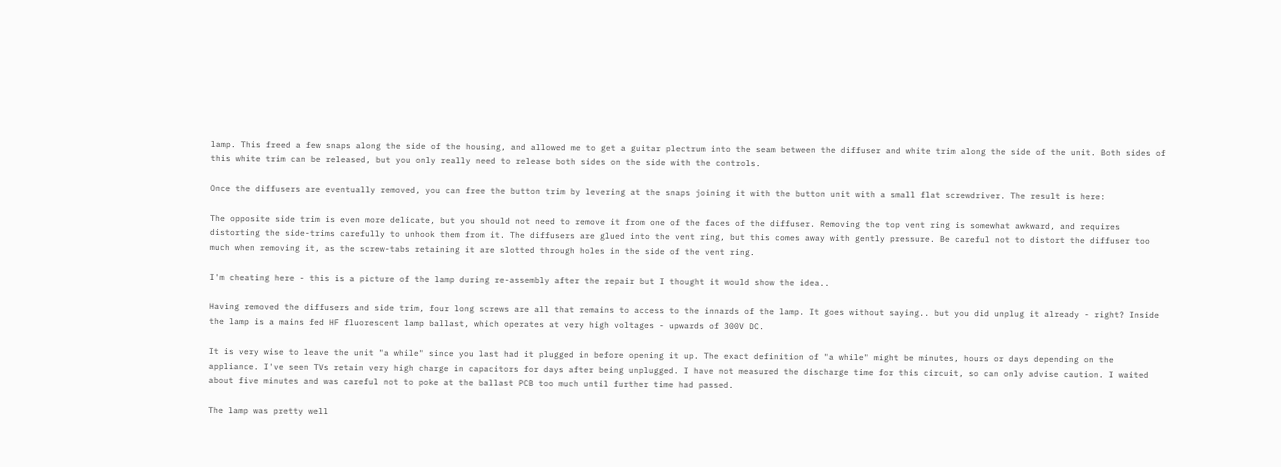lamp. This freed a few snaps along the side of the housing, and allowed me to get a guitar plectrum into the seam between the diffuser and white trim along the side of the unit. Both sides of this white trim can be released, but you only really need to release both sides on the side with the controls.

Once the diffusers are eventually removed, you can free the button trim by levering at the snaps joining it with the button unit with a small flat screwdriver. The result is here:

The opposite side trim is even more delicate, but you should not need to remove it from one of the faces of the diffuser. Removing the top vent ring is somewhat awkward, and requires distorting the side-trims carefully to unhook them from it. The diffusers are glued into the vent ring, but this comes away with gently pressure. Be careful not to distort the diffuser too much when removing it, as the screw-tabs retaining it are slotted through holes in the side of the vent ring.

I'm cheating here - this is a picture of the lamp during re-assembly after the repair but I thought it would show the idea..

Having removed the diffusers and side trim, four long screws are all that remains to access to the innards of the lamp. It goes without saying.. but you did unplug it already - right? Inside the lamp is a mains fed HF fluorescent lamp ballast, which operates at very high voltages - upwards of 300V DC.

It is very wise to leave the unit "a while" since you last had it plugged in before opening it up. The exact definition of "a while" might be minutes, hours or days depending on the appliance. I've seen TVs retain very high charge in capacitors for days after being unplugged. I have not measured the discharge time for this circuit, so can only advise caution. I waited about five minutes and was careful not to poke at the ballast PCB too much until further time had passed.

The lamp was pretty well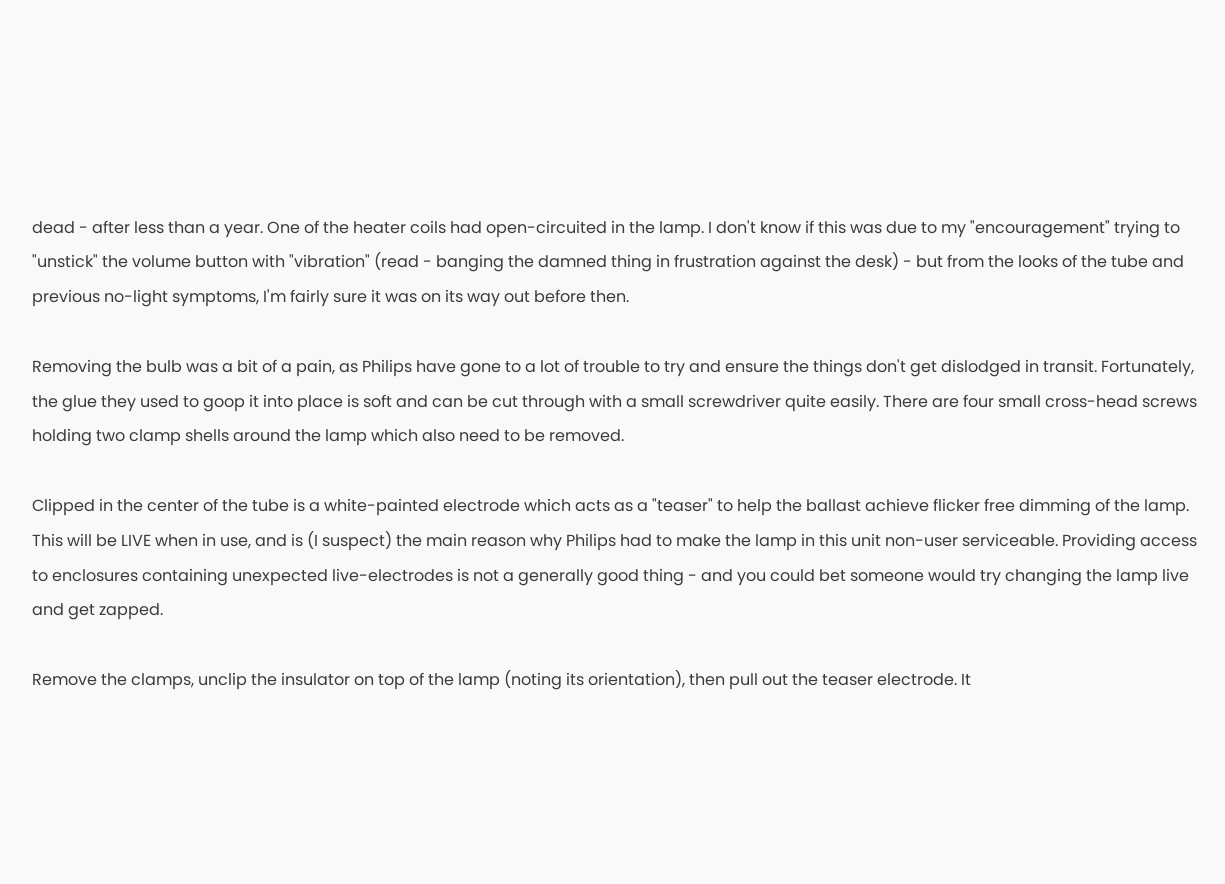dead - after less than a year. One of the heater coils had open-circuited in the lamp. I don't know if this was due to my "encouragement" trying to "unstick" the volume button with "vibration" (read - banging the damned thing in frustration against the desk) - but from the looks of the tube and previous no-light symptoms, I'm fairly sure it was on its way out before then.

Removing the bulb was a bit of a pain, as Philips have gone to a lot of trouble to try and ensure the things don't get dislodged in transit. Fortunately, the glue they used to goop it into place is soft and can be cut through with a small screwdriver quite easily. There are four small cross-head screws holding two clamp shells around the lamp which also need to be removed.

Clipped in the center of the tube is a white-painted electrode which acts as a "teaser" to help the ballast achieve flicker free dimming of the lamp. This will be LIVE when in use, and is (I suspect) the main reason why Philips had to make the lamp in this unit non-user serviceable. Providing access to enclosures containing unexpected live-electrodes is not a generally good thing - and you could bet someone would try changing the lamp live and get zapped.

Remove the clamps, unclip the insulator on top of the lamp (noting its orientation), then pull out the teaser electrode. It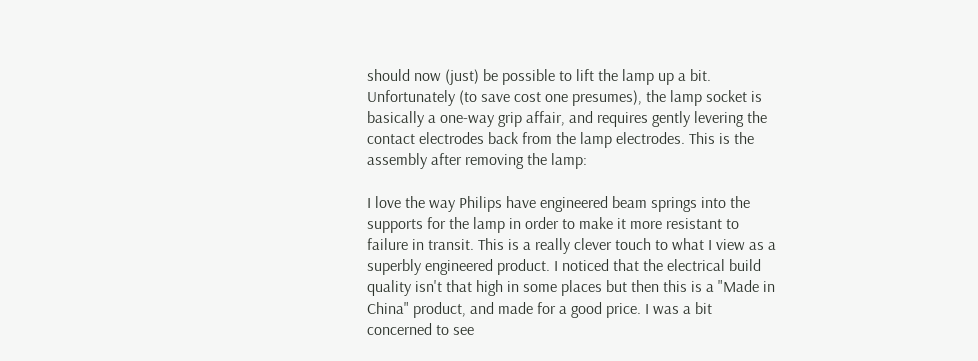should now (just) be possible to lift the lamp up a bit. Unfortunately (to save cost one presumes), the lamp socket is basically a one-way grip affair, and requires gently levering the contact electrodes back from the lamp electrodes. This is the assembly after removing the lamp:

I love the way Philips have engineered beam springs into the supports for the lamp in order to make it more resistant to failure in transit. This is a really clever touch to what I view as a superbly engineered product. I noticed that the electrical build quality isn't that high in some places but then this is a "Made in China" product, and made for a good price. I was a bit concerned to see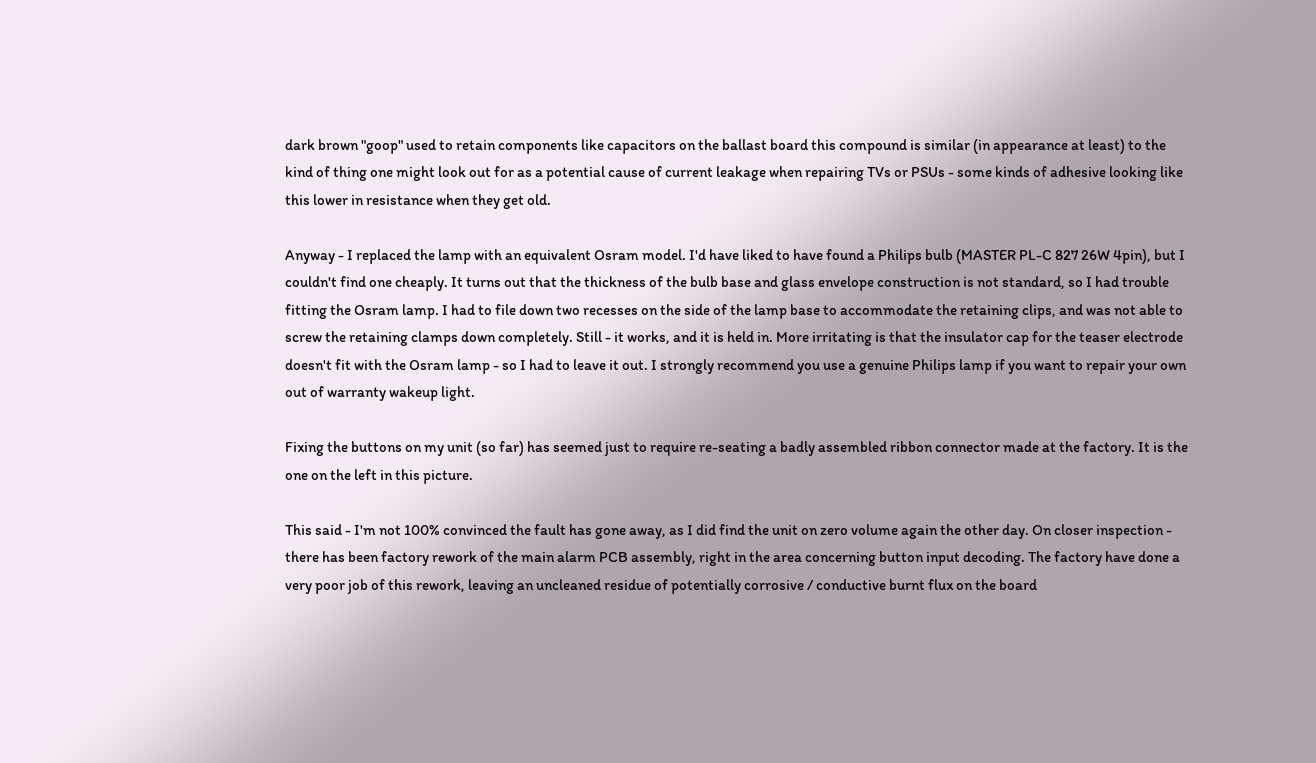dark brown "goop" used to retain components like capacitors on the ballast board this compound is similar (in appearance at least) to the kind of thing one might look out for as a potential cause of current leakage when repairing TVs or PSUs - some kinds of adhesive looking like this lower in resistance when they get old.

Anyway - I replaced the lamp with an equivalent Osram model. I'd have liked to have found a Philips bulb (MASTER PL-C 827 26W 4pin), but I couldn't find one cheaply. It turns out that the thickness of the bulb base and glass envelope construction is not standard, so I had trouble fitting the Osram lamp. I had to file down two recesses on the side of the lamp base to accommodate the retaining clips, and was not able to screw the retaining clamps down completely. Still - it works, and it is held in. More irritating is that the insulator cap for the teaser electrode doesn't fit with the Osram lamp - so I had to leave it out. I strongly recommend you use a genuine Philips lamp if you want to repair your own out of warranty wakeup light.

Fixing the buttons on my unit (so far) has seemed just to require re-seating a badly assembled ribbon connector made at the factory. It is the one on the left in this picture.

This said - I'm not 100% convinced the fault has gone away, as I did find the unit on zero volume again the other day. On closer inspection - there has been factory rework of the main alarm PCB assembly, right in the area concerning button input decoding. The factory have done a very poor job of this rework, leaving an uncleaned residue of potentially corrosive / conductive burnt flux on the board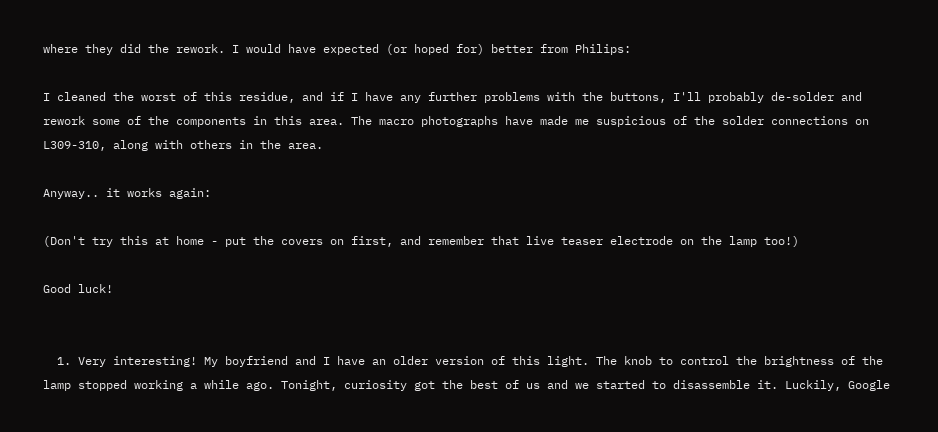where they did the rework. I would have expected (or hoped for) better from Philips:

I cleaned the worst of this residue, and if I have any further problems with the buttons, I'll probably de-solder and rework some of the components in this area. The macro photographs have made me suspicious of the solder connections on L309-310, along with others in the area.

Anyway.. it works again:

(Don't try this at home - put the covers on first, and remember that live teaser electrode on the lamp too!)

Good luck!


  1. Very interesting! My boyfriend and I have an older version of this light. The knob to control the brightness of the lamp stopped working a while ago. Tonight, curiosity got the best of us and we started to disassemble it. Luckily, Google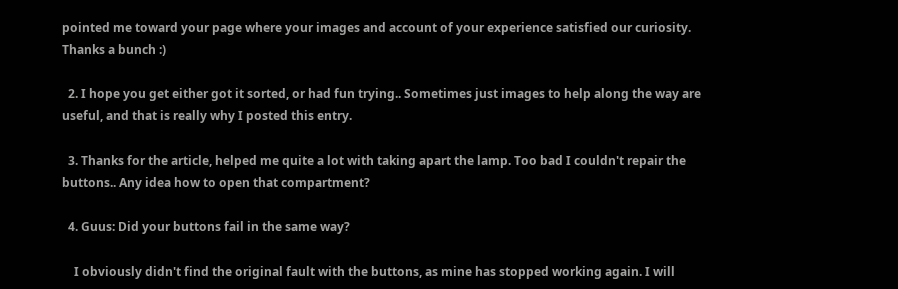pointed me toward your page where your images and account of your experience satisfied our curiosity. Thanks a bunch :)

  2. I hope you get either got it sorted, or had fun trying.. Sometimes just images to help along the way are useful, and that is really why I posted this entry.

  3. Thanks for the article, helped me quite a lot with taking apart the lamp. Too bad I couldn't repair the buttons.. Any idea how to open that compartment?

  4. Guus: Did your buttons fail in the same way?

    I obviously didn't find the original fault with the buttons, as mine has stopped working again. I will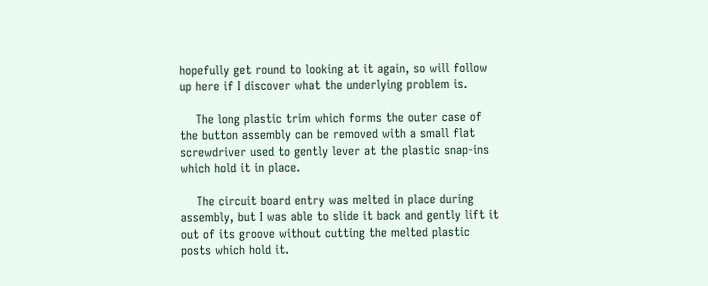hopefully get round to looking at it again, so will follow up here if I discover what the underlying problem is.

    The long plastic trim which forms the outer case of the button assembly can be removed with a small flat screwdriver used to gently lever at the plastic snap-ins which hold it in place.

    The circuit board entry was melted in place during assembly, but I was able to slide it back and gently lift it out of its groove without cutting the melted plastic posts which hold it.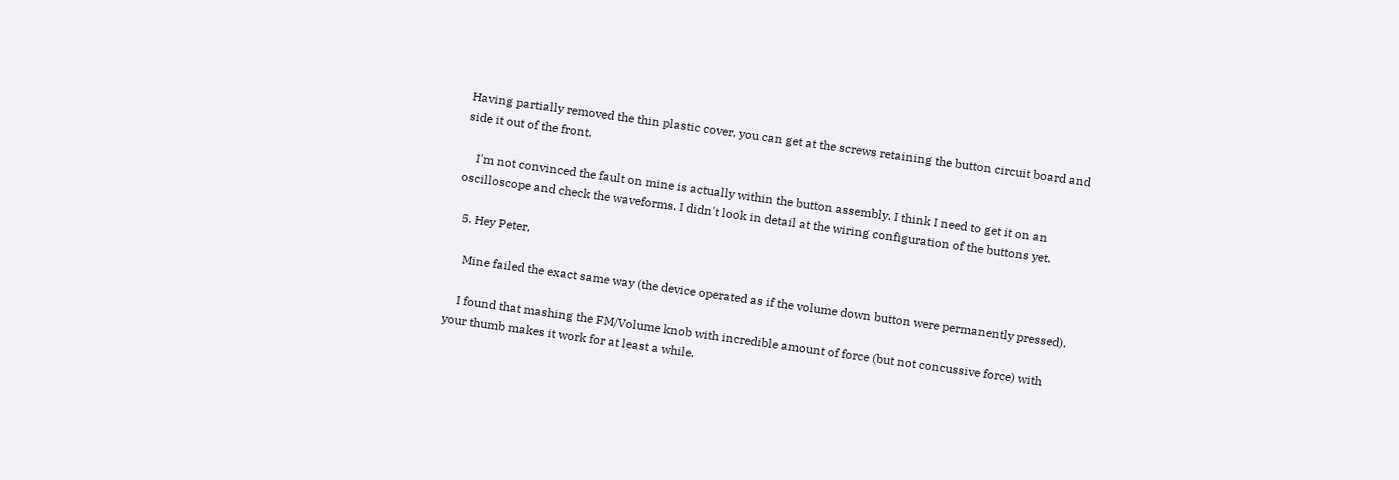Having partially removed the thin plastic cover, you can get at the screws retaining the button circuit board and side it out of the front.

    I'm not convinced the fault on mine is actually within the button assembly. I think I need to get it on an oscilloscope and check the waveforms. I didn't look in detail at the wiring configuration of the buttons yet.

  5. Hey Peter,

    Mine failed the exact same way (the device operated as if the volume down button were permanently pressed).

    I found that mashing the FM/Volume knob with incredible amount of force (but not concussive force) with your thumb makes it work for at least a while.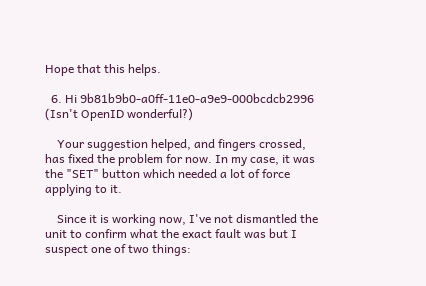Hope that this helps.

  6. Hi 9b81b9b0-a0ff-11e0-a9e9-000bcdcb2996 (Isn't OpenID wonderful?)

    Your suggestion helped, and fingers crossed, has fixed the problem for now. In my case, it was the "SET" button which needed a lot of force applying to it.

    Since it is working now, I've not dismantled the unit to confirm what the exact fault was but I suspect one of two things: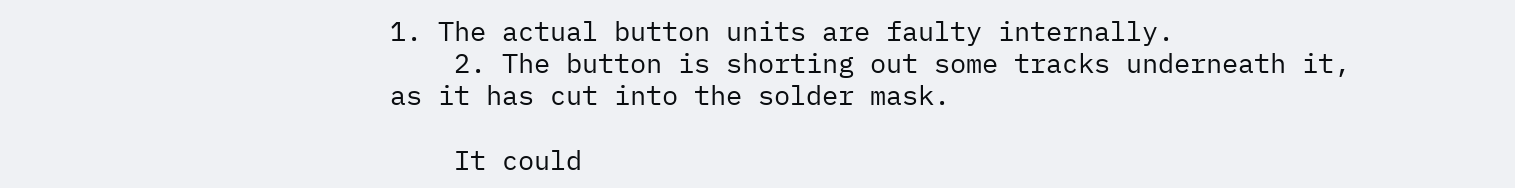1. The actual button units are faulty internally.
    2. The button is shorting out some tracks underneath it, as it has cut into the solder mask.

    It could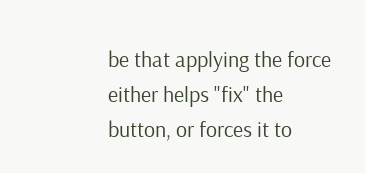be that applying the force either helps "fix" the button, or forces it to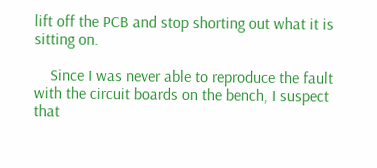lift off the PCB and stop shorting out what it is sitting on.

    Since I was never able to reproduce the fault with the circuit boards on the bench, I suspect that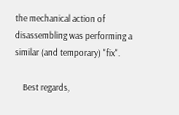the mechanical action of disassembling was performing a similar (and temporary) "fix".

    Best regards,